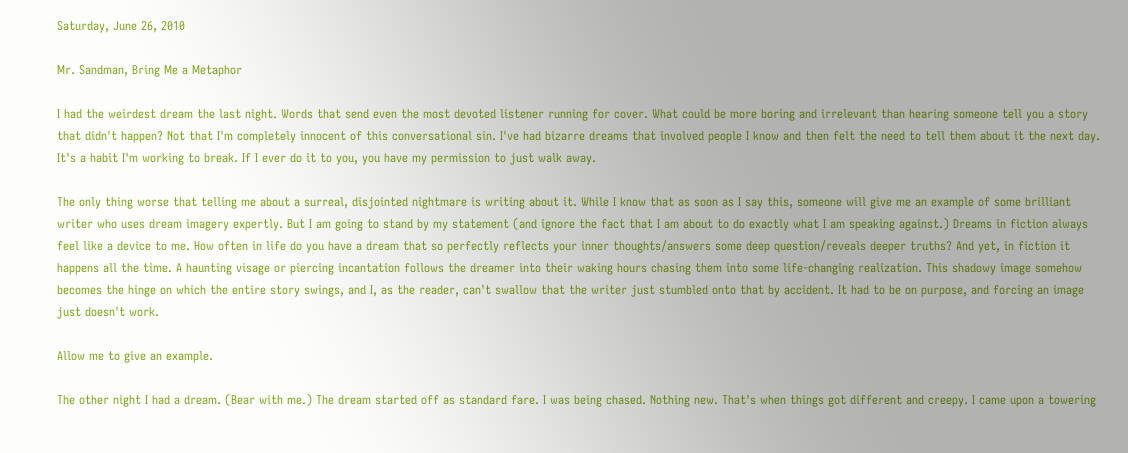Saturday, June 26, 2010

Mr. Sandman, Bring Me a Metaphor

I had the weirdest dream the last night. Words that send even the most devoted listener running for cover. What could be more boring and irrelevant than hearing someone tell you a story that didn't happen? Not that I'm completely innocent of this conversational sin. I've had bizarre dreams that involved people I know and then felt the need to tell them about it the next day. It's a habit I'm working to break. If I ever do it to you, you have my permission to just walk away.

The only thing worse that telling me about a surreal, disjointed nightmare is writing about it. While I know that as soon as I say this, someone will give me an example of some brilliant writer who uses dream imagery expertly. But I am going to stand by my statement (and ignore the fact that I am about to do exactly what I am speaking against.) Dreams in fiction always feel like a device to me. How often in life do you have a dream that so perfectly reflects your inner thoughts/answers some deep question/reveals deeper truths? And yet, in fiction it happens all the time. A haunting visage or piercing incantation follows the dreamer into their waking hours chasing them into some life-changing realization. This shadowy image somehow becomes the hinge on which the entire story swings, and I, as the reader, can't swallow that the writer just stumbled onto that by accident. It had to be on purpose, and forcing an image just doesn't work.

Allow me to give an example.

The other night I had a dream. (Bear with me.) The dream started off as standard fare. I was being chased. Nothing new. That's when things got different and creepy. I came upon a towering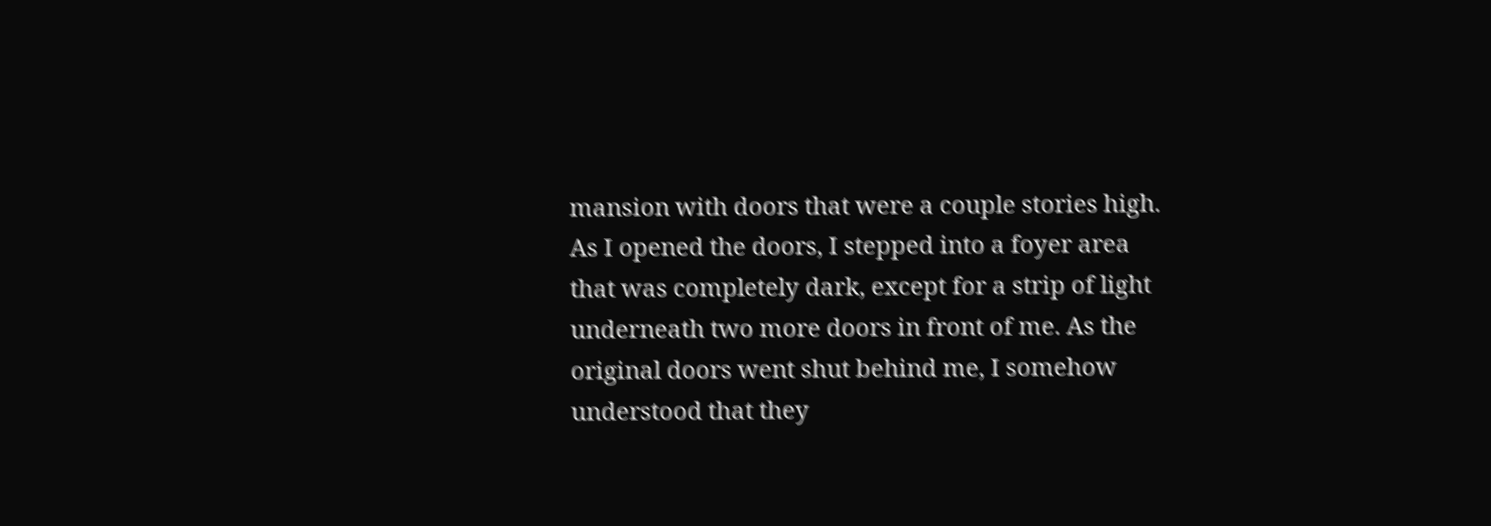mansion with doors that were a couple stories high. As I opened the doors, I stepped into a foyer area that was completely dark, except for a strip of light underneath two more doors in front of me. As the original doors went shut behind me, I somehow understood that they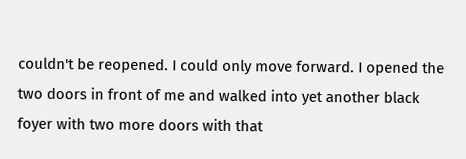couldn't be reopened. I could only move forward. I opened the two doors in front of me and walked into yet another black foyer with two more doors with that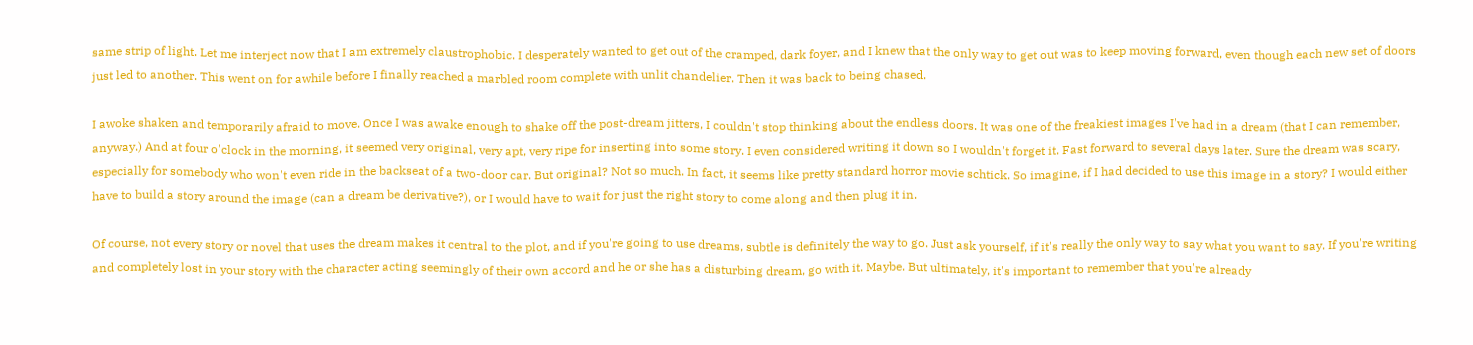same strip of light. Let me interject now that I am extremely claustrophobic. I desperately wanted to get out of the cramped, dark foyer, and I knew that the only way to get out was to keep moving forward, even though each new set of doors just led to another. This went on for awhile before I finally reached a marbled room complete with unlit chandelier. Then it was back to being chased.

I awoke shaken and temporarily afraid to move. Once I was awake enough to shake off the post-dream jitters, I couldn't stop thinking about the endless doors. It was one of the freakiest images I've had in a dream (that I can remember, anyway.) And at four o'clock in the morning, it seemed very original, very apt, very ripe for inserting into some story. I even considered writing it down so I wouldn't forget it. Fast forward to several days later. Sure the dream was scary, especially for somebody who won't even ride in the backseat of a two-door car. But original? Not so much. In fact, it seems like pretty standard horror movie schtick. So imagine, if I had decided to use this image in a story? I would either have to build a story around the image (can a dream be derivative?), or I would have to wait for just the right story to come along and then plug it in.

Of course, not every story or novel that uses the dream makes it central to the plot, and if you're going to use dreams, subtle is definitely the way to go. Just ask yourself, if it's really the only way to say what you want to say. If you're writing and completely lost in your story with the character acting seemingly of their own accord and he or she has a disturbing dream, go with it. Maybe. But ultimately, it's important to remember that you're already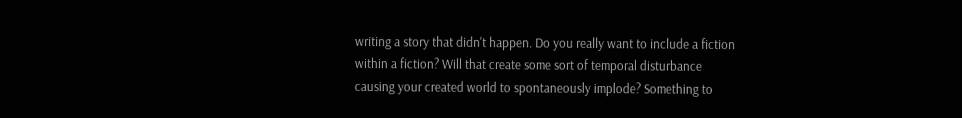writing a story that didn't happen. Do you really want to include a fiction within a fiction? Will that create some sort of temporal disturbance causing your created world to spontaneously implode? Something to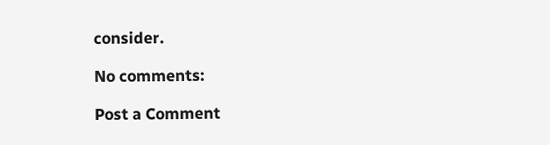consider.

No comments:

Post a Comment